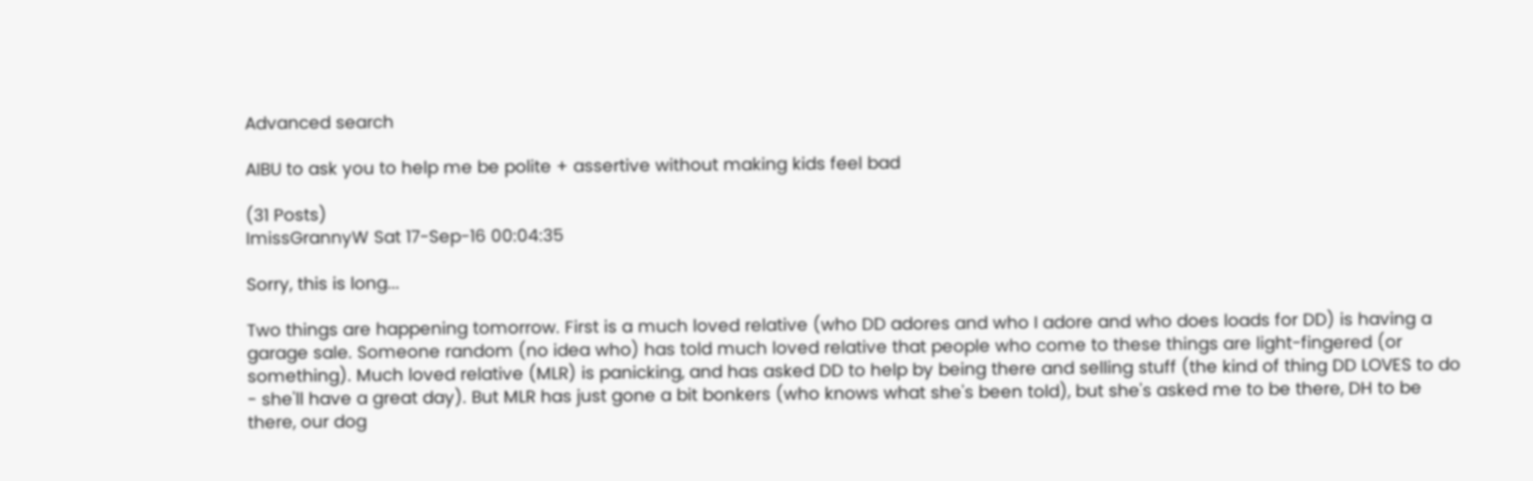Advanced search

AIBU to ask you to help me be polite + assertive without making kids feel bad

(31 Posts)
ImissGrannyW Sat 17-Sep-16 00:04:35

Sorry, this is long...

Two things are happening tomorrow. First is a much loved relative (who DD adores and who I adore and who does loads for DD) is having a garage sale. Someone random (no idea who) has told much loved relative that people who come to these things are light-fingered (or something). Much loved relative (MLR) is panicking, and has asked DD to help by being there and selling stuff (the kind of thing DD LOVES to do - she'll have a great day). But MLR has just gone a bit bonkers (who knows what she's been told), but she's asked me to be there, DH to be there, our dog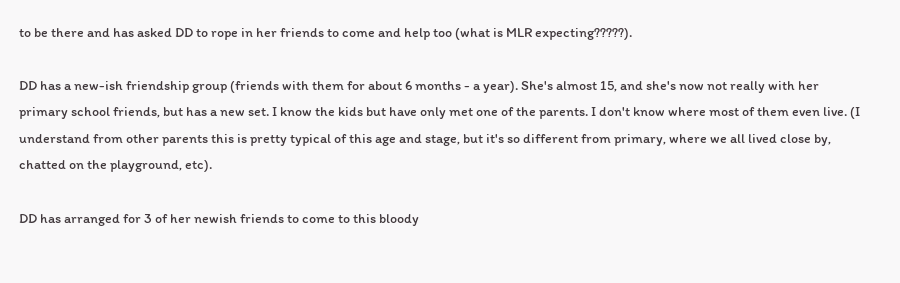to be there and has asked DD to rope in her friends to come and help too (what is MLR expecting?????).

DD has a new-ish friendship group (friends with them for about 6 months - a year). She's almost 15, and she's now not really with her primary school friends, but has a new set. I know the kids but have only met one of the parents. I don't know where most of them even live. (I understand from other parents this is pretty typical of this age and stage, but it's so different from primary, where we all lived close by, chatted on the playground, etc).

DD has arranged for 3 of her newish friends to come to this bloody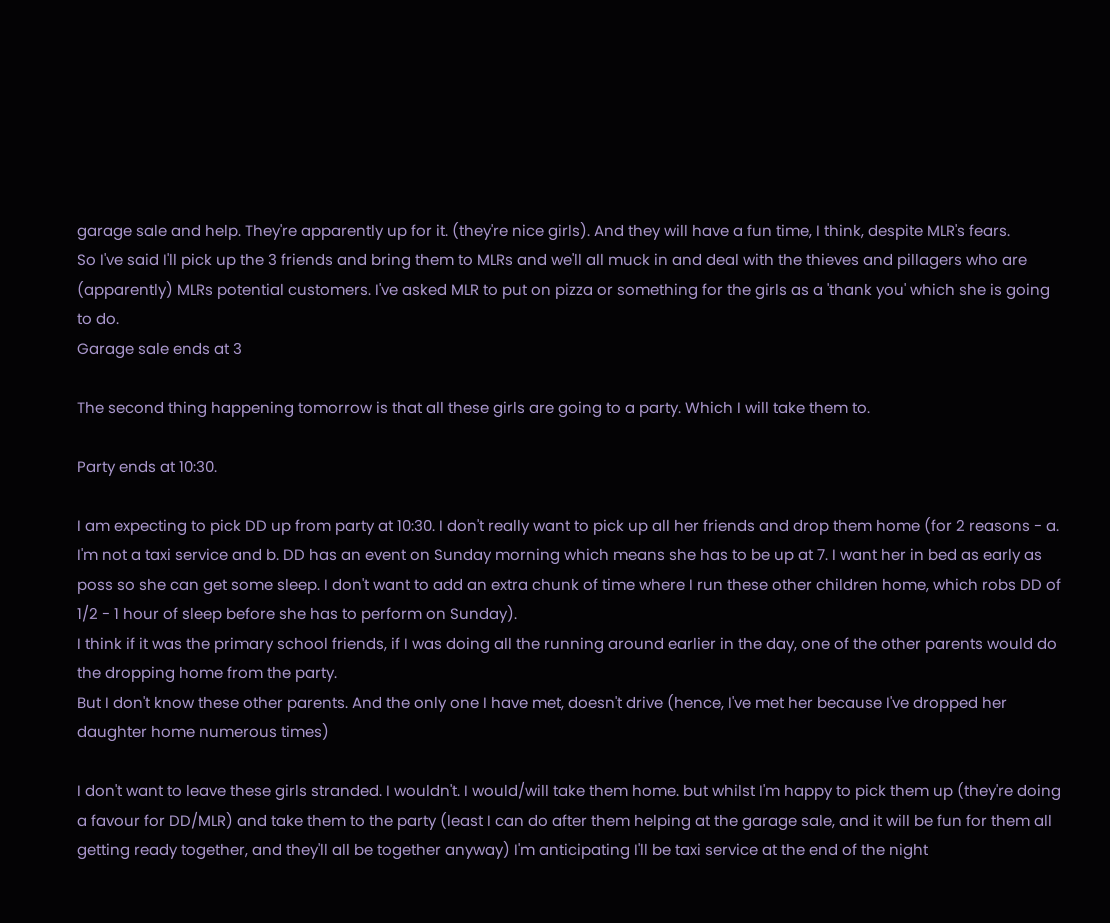garage sale and help. They're apparently up for it. (they're nice girls). And they will have a fun time, I think, despite MLR's fears.
So I've said I'll pick up the 3 friends and bring them to MLRs and we'll all muck in and deal with the thieves and pillagers who are (apparently) MLRs potential customers. I've asked MLR to put on pizza or something for the girls as a 'thank you' which she is going to do.
Garage sale ends at 3

The second thing happening tomorrow is that all these girls are going to a party. Which I will take them to.

Party ends at 10:30.

I am expecting to pick DD up from party at 10:30. I don't really want to pick up all her friends and drop them home (for 2 reasons - a. I'm not a taxi service and b. DD has an event on Sunday morning which means she has to be up at 7. I want her in bed as early as poss so she can get some sleep. I don't want to add an extra chunk of time where I run these other children home, which robs DD of 1/2 - 1 hour of sleep before she has to perform on Sunday).
I think if it was the primary school friends, if I was doing all the running around earlier in the day, one of the other parents would do the dropping home from the party.
But I don't know these other parents. And the only one I have met, doesn't drive (hence, I've met her because I've dropped her daughter home numerous times)

I don't want to leave these girls stranded. I wouldn't. I would/will take them home. but whilst I'm happy to pick them up (they're doing a favour for DD/MLR) and take them to the party (least I can do after them helping at the garage sale, and it will be fun for them all getting ready together, and they'll all be together anyway) I'm anticipating I'll be taxi service at the end of the night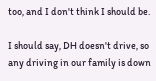too, and I don't think I should be.

I should say, DH doesn't drive, so any driving in our family is down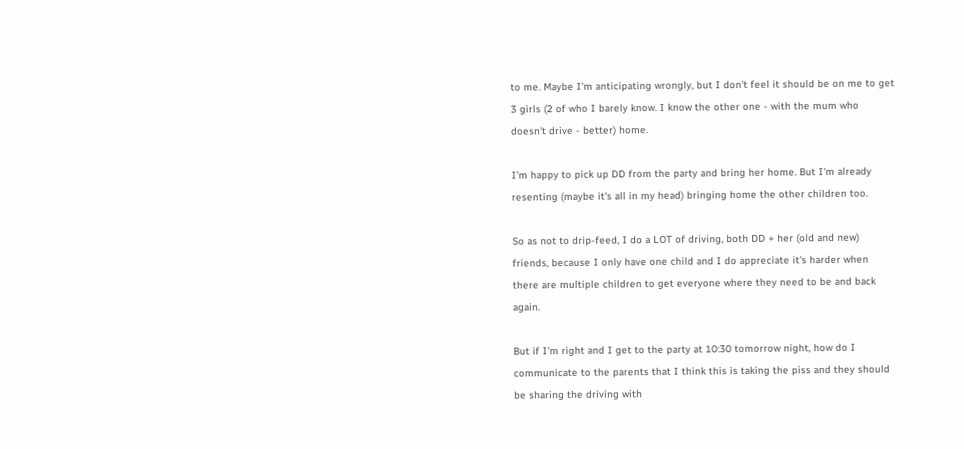to me. Maybe I'm anticipating wrongly, but I don't feel it should be on me to get 3 girls (2 of who I barely know. I know the other one - with the mum who doesn't drive - better) home.

I'm happy to pick up DD from the party and bring her home. But I'm already resenting (maybe it's all in my head) bringing home the other children too.

So as not to drip-feed, I do a LOT of driving, both DD + her (old and new) friends, because I only have one child and I do appreciate it's harder when there are multiple children to get everyone where they need to be and back again.

But if I'm right and I get to the party at 10:30 tomorrow night, how do I communicate to the parents that I think this is taking the piss and they should be sharing the driving with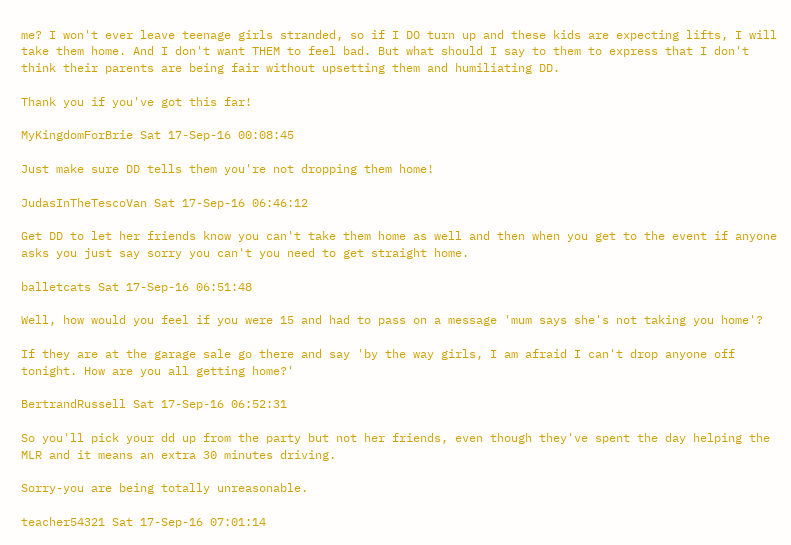me? I won't ever leave teenage girls stranded, so if I DO turn up and these kids are expecting lifts, I will take them home. And I don't want THEM to feel bad. But what should I say to them to express that I don't think their parents are being fair without upsetting them and humiliating DD.

Thank you if you've got this far!

MyKingdomForBrie Sat 17-Sep-16 00:08:45

Just make sure DD tells them you're not dropping them home!

JudasInTheTescoVan Sat 17-Sep-16 06:46:12

Get DD to let her friends know you can't take them home as well and then when you get to the event if anyone asks you just say sorry you can't you need to get straight home.

balletcats Sat 17-Sep-16 06:51:48

Well, how would you feel if you were 15 and had to pass on a message 'mum says she's not taking you home'?

If they are at the garage sale go there and say 'by the way girls, I am afraid I can't drop anyone off tonight. How are you all getting home?'

BertrandRussell Sat 17-Sep-16 06:52:31

So you'll pick your dd up from the party but not her friends, even though they've spent the day helping the MLR and it means an extra 30 minutes driving.

Sorry-you are being totally unreasonable.

teacher54321 Sat 17-Sep-16 07:01:14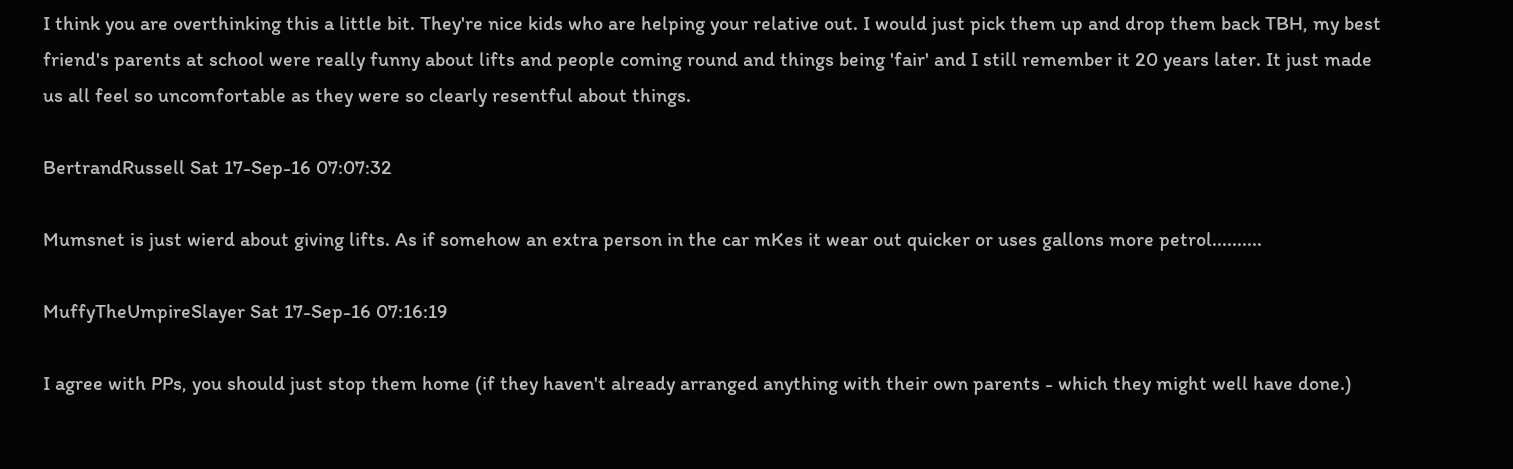I think you are overthinking this a little bit. They're nice kids who are helping your relative out. I would just pick them up and drop them back TBH, my best friend's parents at school were really funny about lifts and people coming round and things being 'fair' and I still remember it 20 years later. It just made us all feel so uncomfortable as they were so clearly resentful about things.

BertrandRussell Sat 17-Sep-16 07:07:32

Mumsnet is just wierd about giving lifts. As if somehow an extra person in the car mKes it wear out quicker or uses gallons more petrol..........

MuffyTheUmpireSlayer Sat 17-Sep-16 07:16:19

I agree with PPs, you should just stop them home (if they haven't already arranged anything with their own parents - which they might well have done.)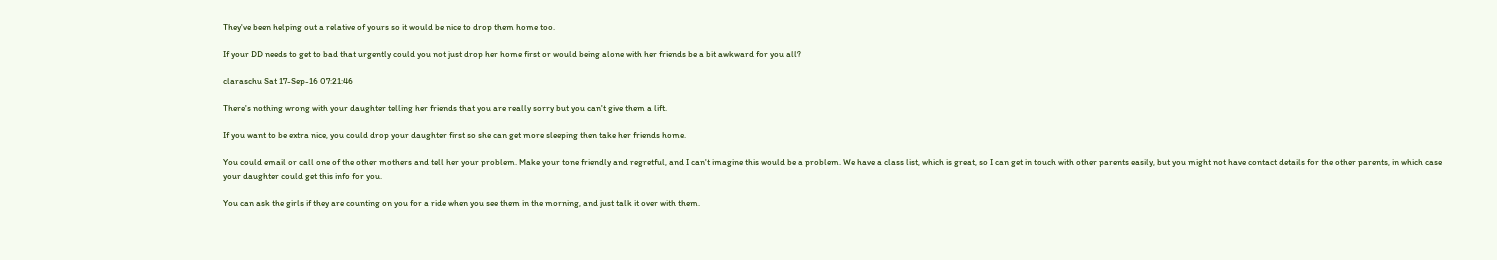They've been helping out a relative of yours so it would be nice to drop them home too.

If your DD needs to get to bad that urgently could you not just drop her home first or would being alone with her friends be a bit awkward for you all?

claraschu Sat 17-Sep-16 07:21:46

There's nothing wrong with your daughter telling her friends that you are really sorry but you can't give them a lift.

If you want to be extra nice, you could drop your daughter first so she can get more sleeping then take her friends home.

You could email or call one of the other mothers and tell her your problem. Make your tone friendly and regretful, and I can't imagine this would be a problem. We have a class list, which is great, so I can get in touch with other parents easily, but you might not have contact details for the other parents, in which case your daughter could get this info for you.

You can ask the girls if they are counting on you for a ride when you see them in the morning, and just talk it over with them.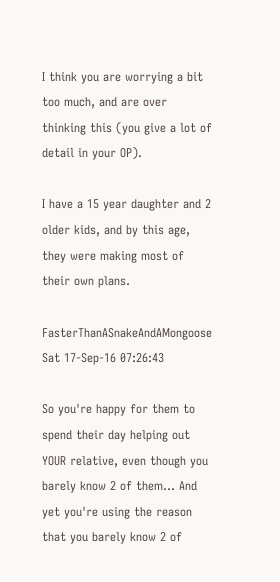I think you are worrying a bit too much, and are over thinking this (you give a lot of detail in your OP).

I have a 15 year daughter and 2 older kids, and by this age, they were making most of their own plans.

FasterThanASnakeAndAMongoose Sat 17-Sep-16 07:26:43

So you're happy for them to spend their day helping out YOUR relative, even though you barely know 2 of them... And yet you're using the reason that you barely know 2 of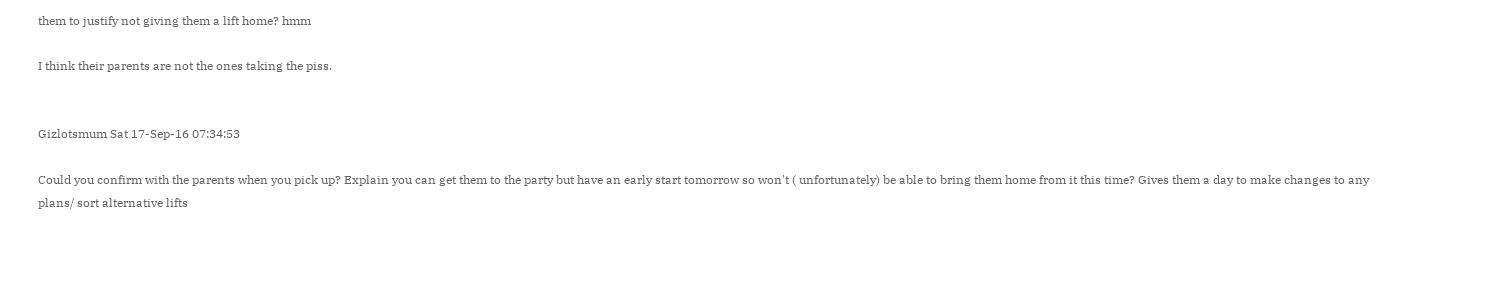them to justify not giving them a lift home? hmm

I think their parents are not the ones taking the piss.


Gizlotsmum Sat 17-Sep-16 07:34:53

Could you confirm with the parents when you pick up? Explain you can get them to the party but have an early start tomorrow so won't ( unfortunately) be able to bring them home from it this time? Gives them a day to make changes to any plans/ sort alternative lifts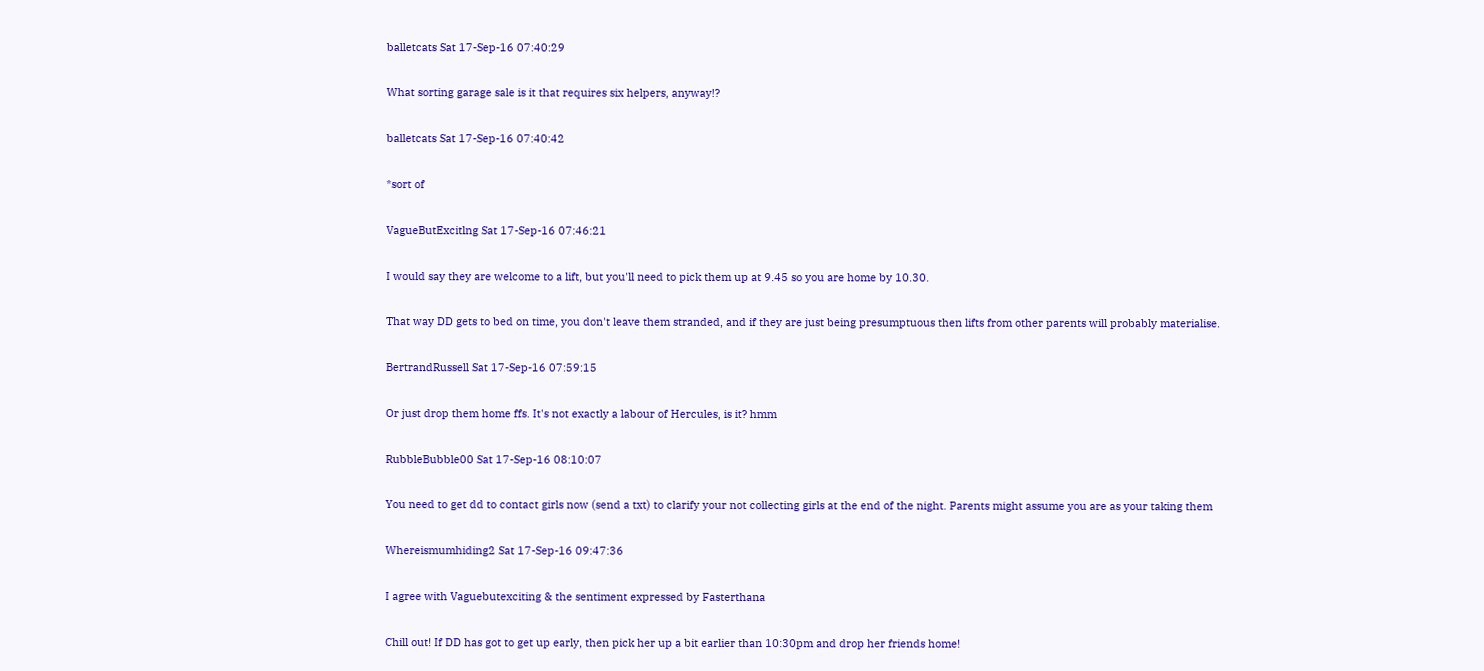balletcats Sat 17-Sep-16 07:40:29

What sorting garage sale is it that requires six helpers, anyway!?

balletcats Sat 17-Sep-16 07:40:42

*sort of

VagueButExcitlng Sat 17-Sep-16 07:46:21

I would say they are welcome to a lift, but you'll need to pick them up at 9.45 so you are home by 10.30.

That way DD gets to bed on time, you don't leave them stranded, and if they are just being presumptuous then lifts from other parents will probably materialise.

BertrandRussell Sat 17-Sep-16 07:59:15

Or just drop them home ffs. It's not exactly a labour of Hercules, is it? hmm

RubbleBubble00 Sat 17-Sep-16 08:10:07

You need to get dd to contact girls now (send a txt) to clarify your not collecting girls at the end of the night. Parents might assume you are as your taking them

Whereismumhiding2 Sat 17-Sep-16 09:47:36

I agree with Vaguebutexciting & the sentiment expressed by Fasterthana

Chill out! If DD has got to get up early, then pick her up a bit earlier than 10:30pm and drop her friends home!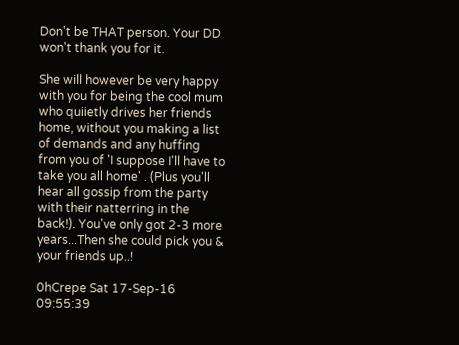Don't be THAT person. Your DD won't thank you for it.

She will however be very happy with you for being the cool mum who quiietly drives her friends home, without you making a list of demands and any huffing from you of 'I suppose I'll have to take you all home' . (Plus you'll hear all gossip from the party with their natterring in the back!). You've only got 2-3 more years...Then she could pick you & your friends up..!

0hCrepe Sat 17-Sep-16 09:55:39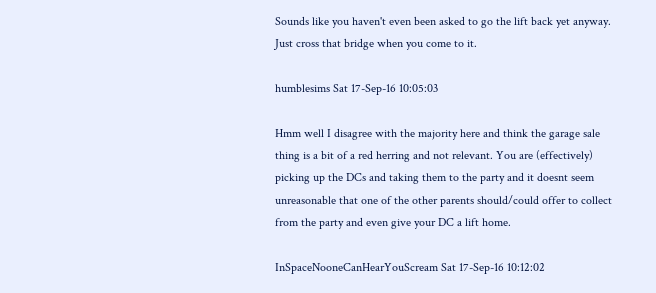Sounds like you haven't even been asked to go the lift back yet anyway. Just cross that bridge when you come to it.

humblesims Sat 17-Sep-16 10:05:03

Hmm well I disagree with the majority here and think the garage sale thing is a bit of a red herring and not relevant. You are (effectively) picking up the DCs and taking them to the party and it doesnt seem unreasonable that one of the other parents should/could offer to collect from the party and even give your DC a lift home.

InSpaceNooneCanHearYouScream Sat 17-Sep-16 10:12:02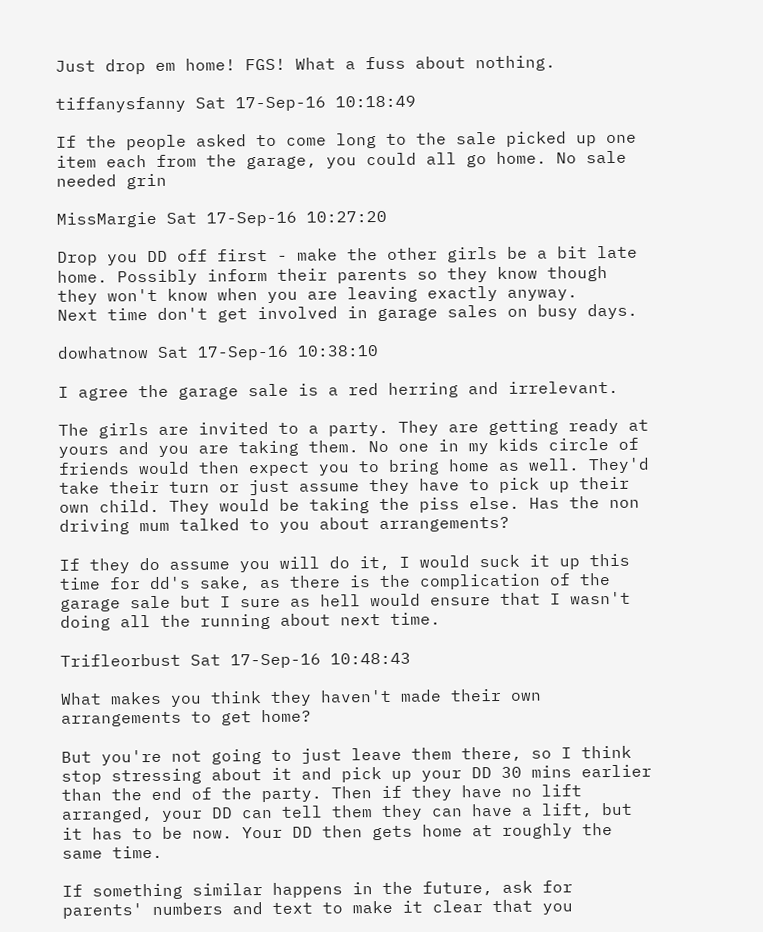Just drop em home! FGS! What a fuss about nothing.

tiffanysfanny Sat 17-Sep-16 10:18:49

If the people asked to come long to the sale picked up one item each from the garage, you could all go home. No sale needed grin

MissMargie Sat 17-Sep-16 10:27:20

Drop you DD off first - make the other girls be a bit late home. Possibly inform their parents so they know though they won't know when you are leaving exactly anyway.
Next time don't get involved in garage sales on busy days.

dowhatnow Sat 17-Sep-16 10:38:10

I agree the garage sale is a red herring and irrelevant.

The girls are invited to a party. They are getting ready at yours and you are taking them. No one in my kids circle of friends would then expect you to bring home as well. They'd take their turn or just assume they have to pick up their own child. They would be taking the piss else. Has the non driving mum talked to you about arrangements?

If they do assume you will do it, I would suck it up this time for dd's sake, as there is the complication of the garage sale but I sure as hell would ensure that I wasn't doing all the running about next time.

Trifleorbust Sat 17-Sep-16 10:48:43

What makes you think they haven't made their own arrangements to get home?

But you're not going to just leave them there, so I think stop stressing about it and pick up your DD 30 mins earlier than the end of the party. Then if they have no lift arranged, your DD can tell them they can have a lift, but it has to be now. Your DD then gets home at roughly the same time.

If something similar happens in the future, ask for parents' numbers and text to make it clear that you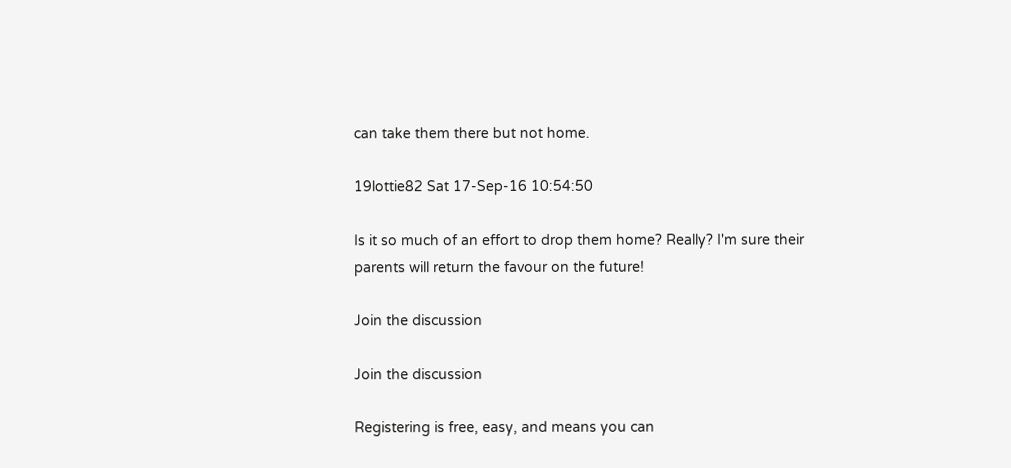can take them there but not home.

19lottie82 Sat 17-Sep-16 10:54:50

Is it so much of an effort to drop them home? Really? I'm sure their parents will return the favour on the future!

Join the discussion

Join the discussion

Registering is free, easy, and means you can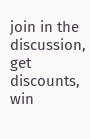join in the discussion, get discounts, win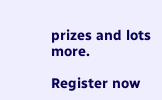prizes and lots more.

Register now